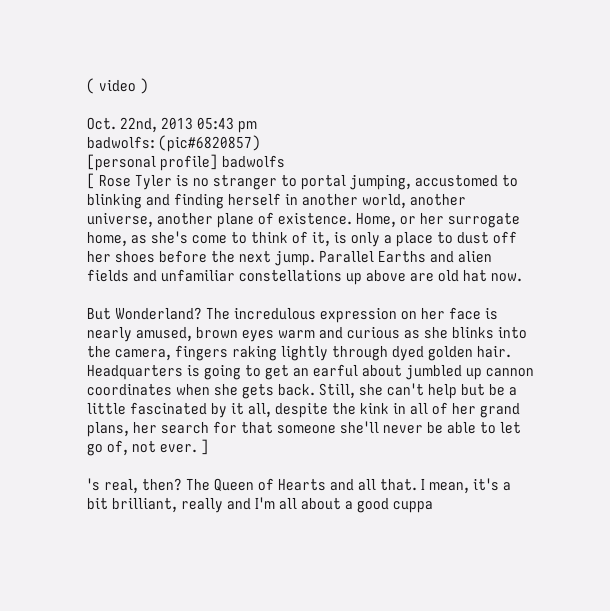( video )

Oct. 22nd, 2013 05:43 pm
badwolfs: (pic#6820857)
[personal profile] badwolfs
[ Rose Tyler is no stranger to portal jumping, accustomed to blinking and finding herself in another world, another universe, another plane of existence. Home, or her surrogate home, as she's come to think of it, is only a place to dust off her shoes before the next jump. Parallel Earths and alien fields and unfamiliar constellations up above are old hat now.

But Wonderland? The incredulous expression on her face is nearly amused, brown eyes warm and curious as she blinks into the camera, fingers raking lightly through dyed golden hair. Headquarters is going to get an earful about jumbled up cannon coordinates when she gets back. Still, she can't help but be a little fascinated by it all, despite the kink in all of her grand plans, her search for that someone she'll never be able to let go of, not ever. ]

's real, then? The Queen of Hearts and all that. I mean, it's a bit brilliant, really and I'm all about a good cuppa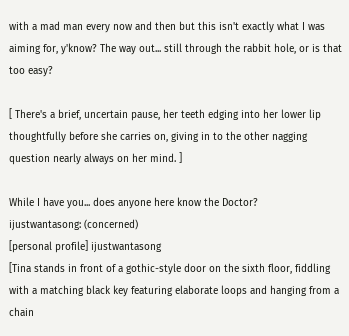with a mad man every now and then but this isn't exactly what I was aiming for, y'know? The way out... still through the rabbit hole, or is that too easy?

[ There's a brief, uncertain pause, her teeth edging into her lower lip thoughtfully before she carries on, giving in to the other nagging question nearly always on her mind. ]

While I have you... does anyone here know the Doctor?
ijustwantasong: (concerned)
[personal profile] ijustwantasong
[Tina stands in front of a gothic-style door on the sixth floor, fiddling with a matching black key featuring elaborate loops and hanging from a chain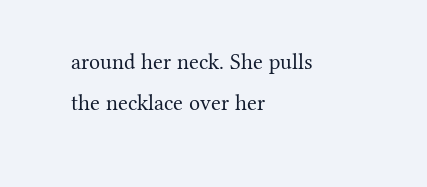around her neck. She pulls the necklace over her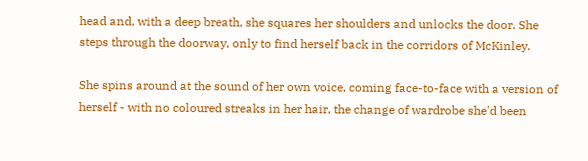head and, with a deep breath, she squares her shoulders and unlocks the door. She steps through the doorway, only to find herself back in the corridors of McKinley.

She spins around at the sound of her own voice, coming face-to-face with a version of herself - with no coloured streaks in her hair, the change of wardrobe she'd been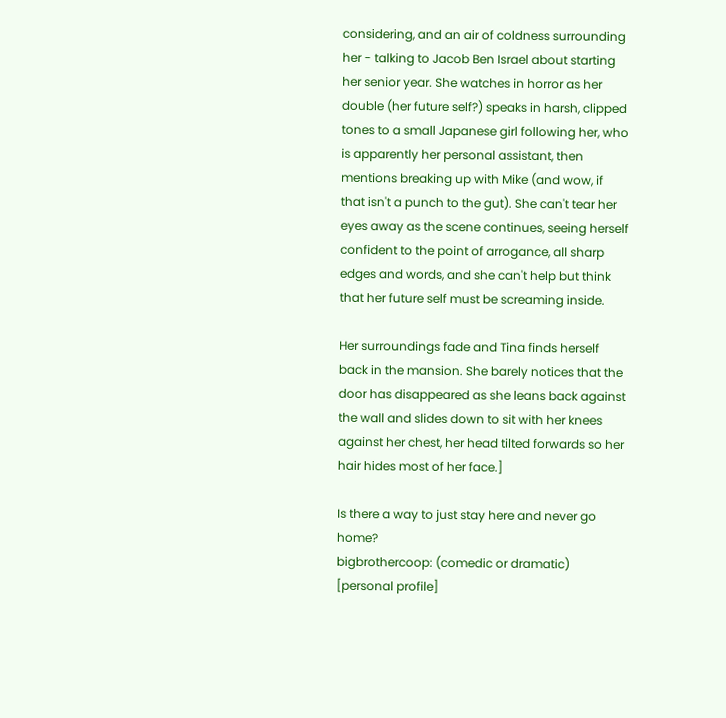considering, and an air of coldness surrounding her - talking to Jacob Ben Israel about starting her senior year. She watches in horror as her double (her future self?) speaks in harsh, clipped tones to a small Japanese girl following her, who is apparently her personal assistant, then mentions breaking up with Mike (and wow, if that isn't a punch to the gut). She can't tear her eyes away as the scene continues, seeing herself confident to the point of arrogance, all sharp edges and words, and she can't help but think that her future self must be screaming inside.

Her surroundings fade and Tina finds herself back in the mansion. She barely notices that the door has disappeared as she leans back against the wall and slides down to sit with her knees against her chest, her head tilted forwards so her hair hides most of her face.]

Is there a way to just stay here and never go home?
bigbrothercoop: (comedic or dramatic)
[personal profile]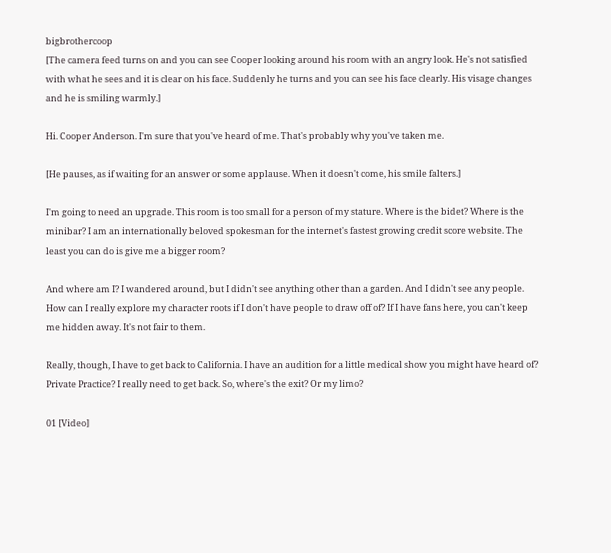bigbrothercoop
[The camera feed turns on and you can see Cooper looking around his room with an angry look. He's not satisfied with what he sees and it is clear on his face. Suddenly he turns and you can see his face clearly. His visage changes and he is smiling warmly.]

Hi. Cooper Anderson. I'm sure that you've heard of me. That's probably why you've taken me.

[He pauses, as if waiting for an answer or some applause. When it doesn't come, his smile falters.]

I'm going to need an upgrade. This room is too small for a person of my stature. Where is the bidet? Where is the minibar? I am an internationally beloved spokesman for the internet's fastest growing credit score website. The least you can do is give me a bigger room?

And where am I? I wandered around, but I didn't see anything other than a garden. And I didn't see any people. How can I really explore my character roots if I don't have people to draw off of? If I have fans here, you can't keep me hidden away. It's not fair to them.

Really, though, I have to get back to California. I have an audition for a little medical show you might have heard of? Private Practice? I really need to get back. So, where's the exit? Or my limo?

01 [Video]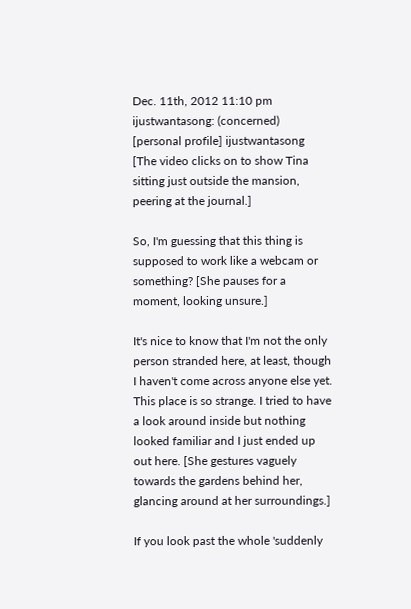Dec. 11th, 2012 11:10 pm
ijustwantasong: (concerned)
[personal profile] ijustwantasong
[The video clicks on to show Tina sitting just outside the mansion, peering at the journal.]

So, I'm guessing that this thing is supposed to work like a webcam or something? [She pauses for a moment, looking unsure.]

It's nice to know that I'm not the only person stranded here, at least, though I haven't come across anyone else yet. This place is so strange. I tried to have a look around inside but nothing looked familiar and I just ended up out here. [She gestures vaguely towards the gardens behind her, glancing around at her surroundings.]

If you look past the whole 'suddenly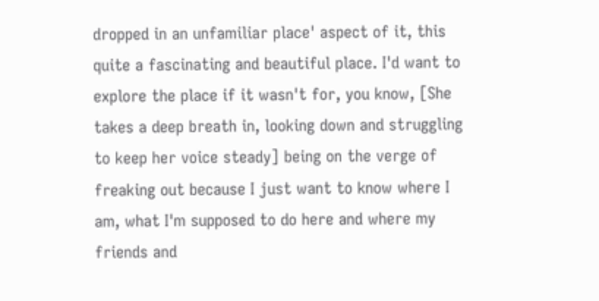dropped in an unfamiliar place' aspect of it, this quite a fascinating and beautiful place. I'd want to explore the place if it wasn't for, you know, [She takes a deep breath in, looking down and struggling to keep her voice steady] being on the verge of freaking out because I just want to know where I am, what I'm supposed to do here and where my friends and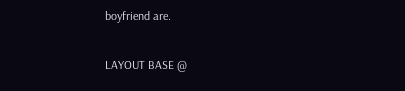boyfriend are.


LAYOUT BASE @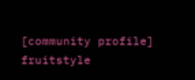[community profile] fruitstyle